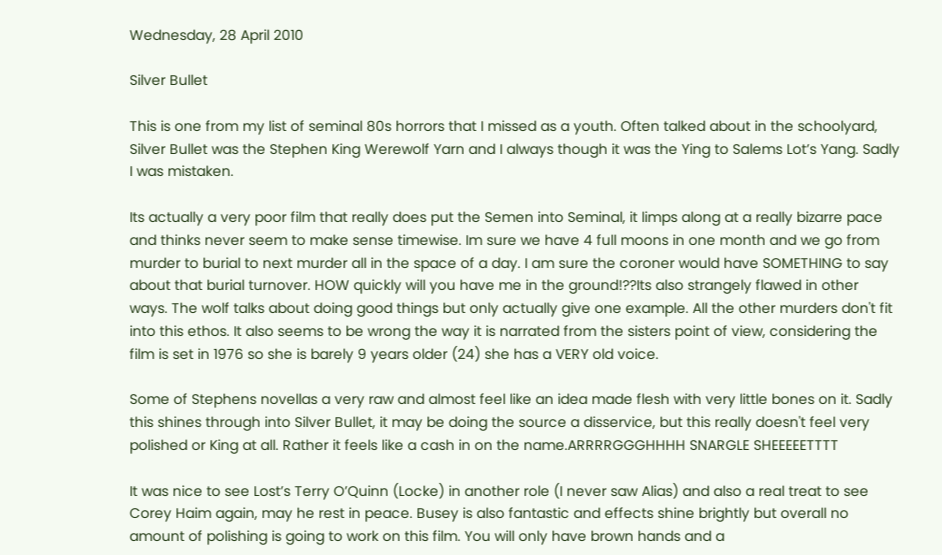Wednesday, 28 April 2010

Silver Bullet

This is one from my list of seminal 80s horrors that I missed as a youth. Often talked about in the schoolyard, Silver Bullet was the Stephen King Werewolf Yarn and I always though it was the Ying to Salems Lot’s Yang. Sadly I was mistaken.

Its actually a very poor film that really does put the Semen into Seminal, it limps along at a really bizarre pace and thinks never seem to make sense timewise. Im sure we have 4 full moons in one month and we go from murder to burial to next murder all in the space of a day. I am sure the coroner would have SOMETHING to say about that burial turnover. HOW quickly will you have me in the ground!??Its also strangely flawed in other ways. The wolf talks about doing good things but only actually give one example. All the other murders don't fit into this ethos. It also seems to be wrong the way it is narrated from the sisters point of view, considering the film is set in 1976 so she is barely 9 years older (24) she has a VERY old voice.

Some of Stephens novellas a very raw and almost feel like an idea made flesh with very little bones on it. Sadly this shines through into Silver Bullet, it may be doing the source a disservice, but this really doesn't feel very polished or King at all. Rather it feels like a cash in on the name.ARRRRGGGHHHH SNARGLE SHEEEEETTTT

It was nice to see Lost’s Terry O’Quinn (Locke) in another role (I never saw Alias) and also a real treat to see Corey Haim again, may he rest in peace. Busey is also fantastic and effects shine brightly but overall no amount of polishing is going to work on this film. You will only have brown hands and a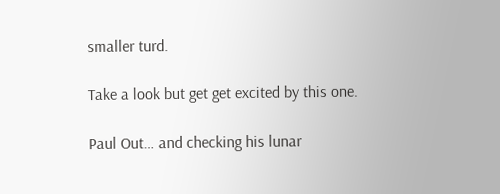smaller turd.

Take a look but get get excited by this one.

Paul Out… and checking his lunar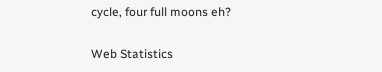cycle, four full moons eh?

Web Statistics